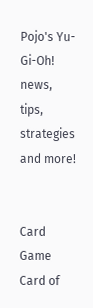Pojo's Yu-Gi-Oh! news, tips, strategies and more!


Card Game
Card of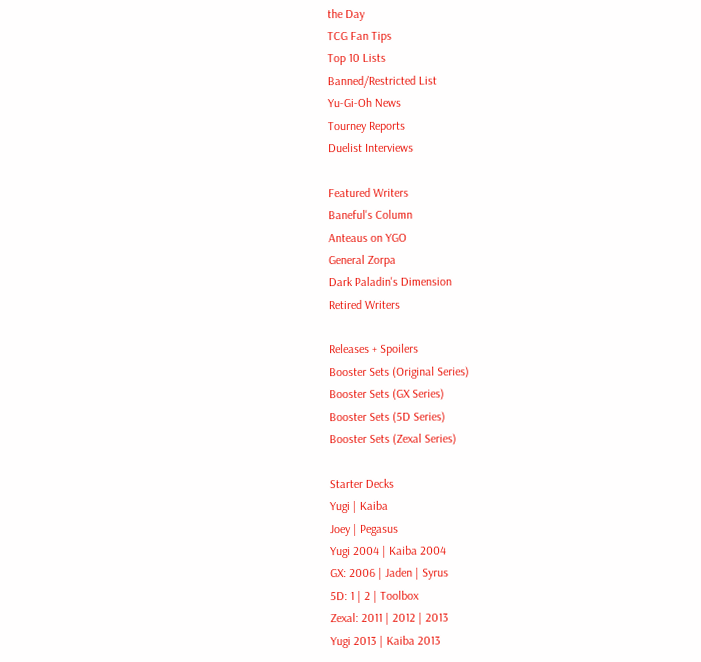the Day
TCG Fan Tips
Top 10 Lists
Banned/Restricted List
Yu-Gi-Oh News
Tourney Reports
Duelist Interviews

Featured Writers
Baneful's Column
Anteaus on YGO
General Zorpa
Dark Paladin's Dimension
Retired Writers

Releases + Spoilers
Booster Sets (Original Series)
Booster Sets (GX Series)
Booster Sets (5D Series)
Booster Sets (Zexal Series)

Starter Decks
Yugi | Kaiba
Joey | Pegasus
Yugi 2004 | Kaiba 2004
GX: 2006 | Jaden | Syrus
5D: 1 | 2 | Toolbox
Zexal: 2011 | 2012 | 2013
Yugi 2013 | Kaiba 2013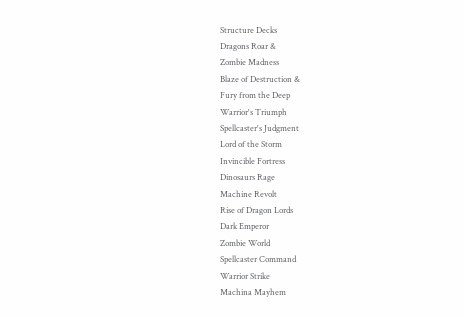Structure Decks
Dragons Roar &
Zombie Madness
Blaze of Destruction &
Fury from the Deep
Warrior's Triumph
Spellcaster's Judgment
Lord of the Storm
Invincible Fortress
Dinosaurs Rage
Machine Revolt
Rise of Dragon Lords
Dark Emperor
Zombie World
Spellcaster Command
Warrior Strike
Machina Mayhem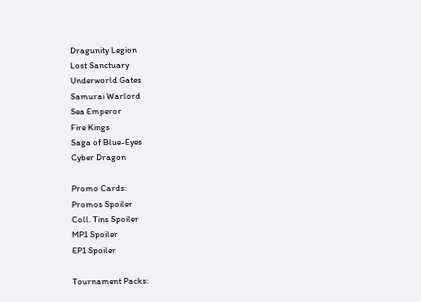Dragunity Legion
Lost Sanctuary
Underworld Gates
Samurai Warlord
Sea Emperor
Fire Kings
Saga of Blue-Eyes
Cyber Dragon

Promo Cards:
Promos Spoiler
Coll. Tins Spoiler
MP1 Spoiler
EP1 Spoiler

Tournament Packs: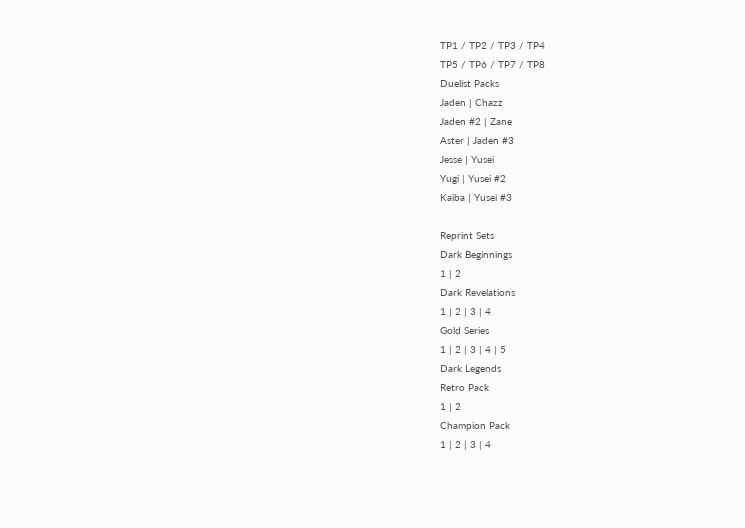TP1 / TP2 / TP3 / TP4
TP5 / TP6 / TP7 / TP8
Duelist Packs
Jaden | Chazz
Jaden #2 | Zane
Aster | Jaden #3
Jesse | Yusei
Yugi | Yusei #2
Kaiba | Yusei #3

Reprint Sets
Dark Beginnings
1 | 2
Dark Revelations
1 | 2 | 3 | 4
Gold Series
1 | 2 | 3 | 4 | 5
Dark Legends
Retro Pack
1 | 2
Champion Pack
1 | 2 | 3 | 4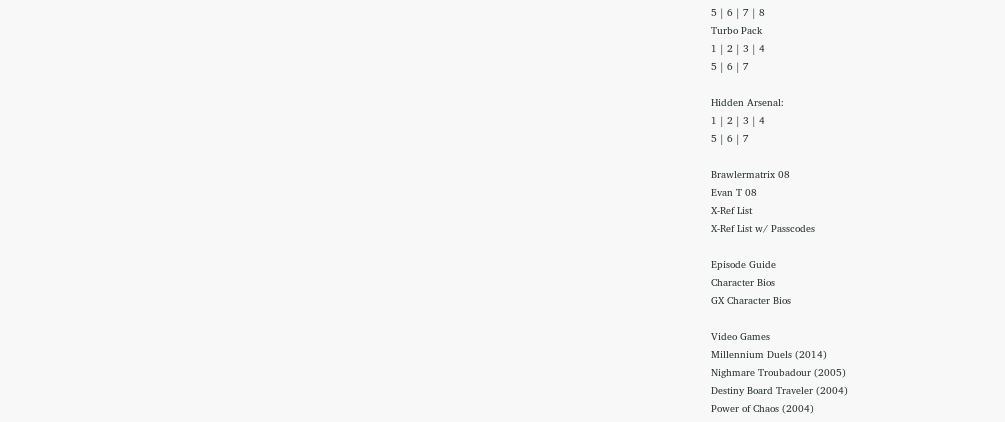5 | 6 | 7 | 8
Turbo Pack
1 | 2 | 3 | 4
5 | 6 | 7

Hidden Arsenal:
1 | 2 | 3 | 4
5 | 6 | 7

Brawlermatrix 08
Evan T 08
X-Ref List
X-Ref List w/ Passcodes

Episode Guide
Character Bios
GX Character Bios

Video Games
Millennium Duels (2014)
Nighmare Troubadour (2005)
Destiny Board Traveler (2004)
Power of Chaos (2004)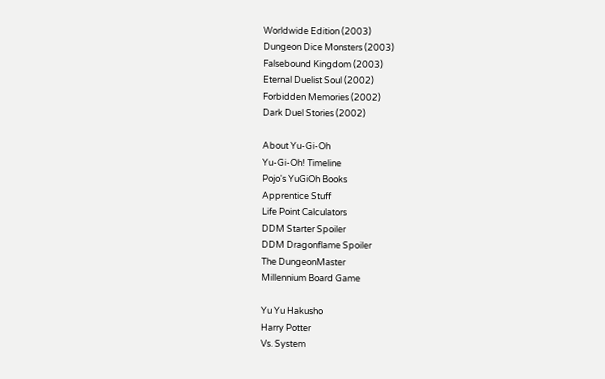Worldwide Edition (2003)
Dungeon Dice Monsters (2003)
Falsebound Kingdom (2003)
Eternal Duelist Soul (2002)
Forbidden Memories (2002)
Dark Duel Stories (2002)

About Yu-Gi-Oh
Yu-Gi-Oh! Timeline
Pojo's YuGiOh Books
Apprentice Stuff
Life Point Calculators
DDM Starter Spoiler
DDM Dragonflame Spoiler
The DungeonMaster
Millennium Board Game

Yu Yu Hakusho
Harry Potter
Vs. System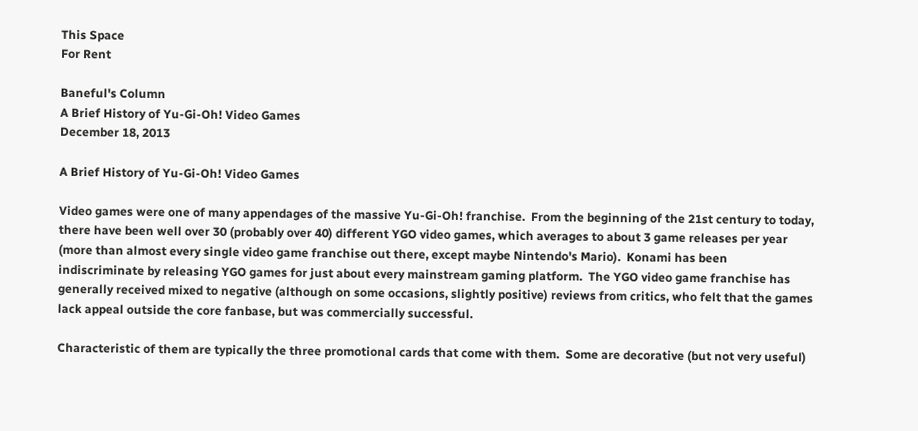This Space
For Rent

Baneful's Column
A Brief History of Yu-Gi-Oh! Video Games
December 18, 2013

A Brief History of Yu-Gi-Oh! Video Games

Video games were one of many appendages of the massive Yu-Gi-Oh! franchise.  From the beginning of the 21st century to today, there have been well over 30 (probably over 40) different YGO video games, which averages to about 3 game releases per year (more than almost every single video game franchise out there, except maybe Nintendo's Mario).  Konami has been indiscriminate by releasing YGO games for just about every mainstream gaming platform.  The YGO video game franchise has generally received mixed to negative (although on some occasions, slightly positive) reviews from critics, who felt that the games lack appeal outside the core fanbase, but was commercially successful.

Characteristic of them are typically the three promotional cards that come with them.  Some are decorative (but not very useful)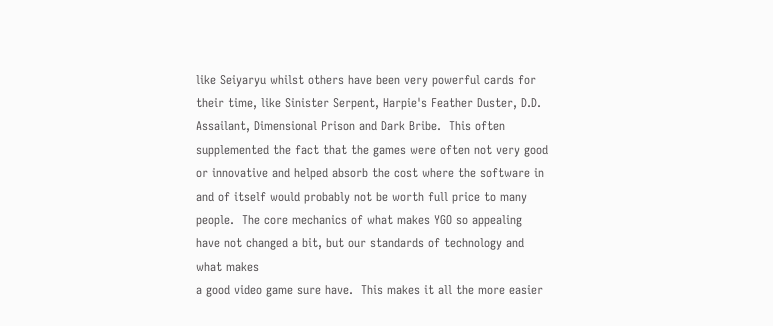like Seiyaryu whilst others have been very powerful cards for their time, like Sinister Serpent, Harpie's Feather Duster, D.D. Assailant, Dimensional Prison and Dark Bribe.  This often supplemented the fact that the games were often not very good or innovative and helped absorb the cost where the software in and of itself would probably not be worth full price to many people.  The core mechanics of what makes YGO so appealing have not changed a bit, but our standards of technology and what makes
a good video game sure have.  This makes it all the more easier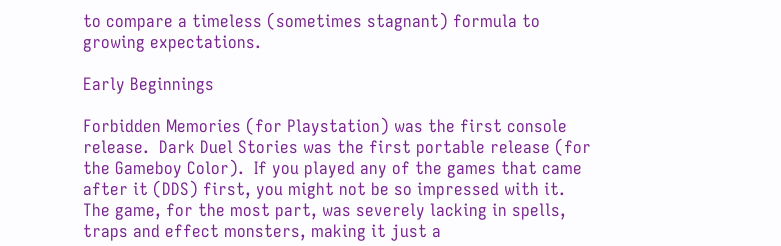to compare a timeless (sometimes stagnant) formula to growing expectations.

Early Beginnings

Forbidden Memories (for Playstation) was the first console release.  Dark Duel Stories was the first portable release (for the Gameboy Color).  If you played any of the games that came after it (DDS) first, you might not be so impressed with it.  The game, for the most part, was severely lacking in spells, traps and effect monsters, making it just a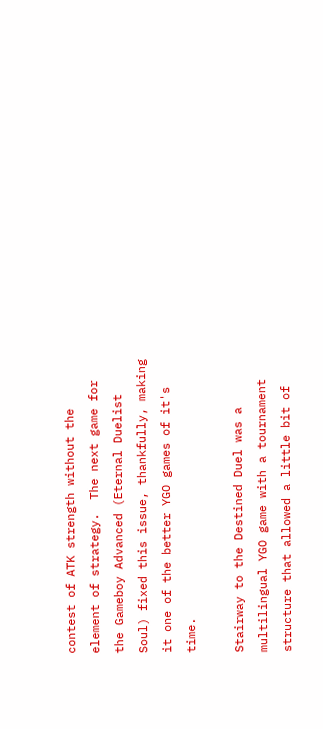contest of ATK strength without the element of strategy.  The next game for the Gameboy Advanced (Eternal Duelist Soul) fixed this issue, thankfully, making it one of the better YGO games of it's time.

Stairway to the Destined Duel was a multilingual YGO game with a tournament structure that allowed a little bit of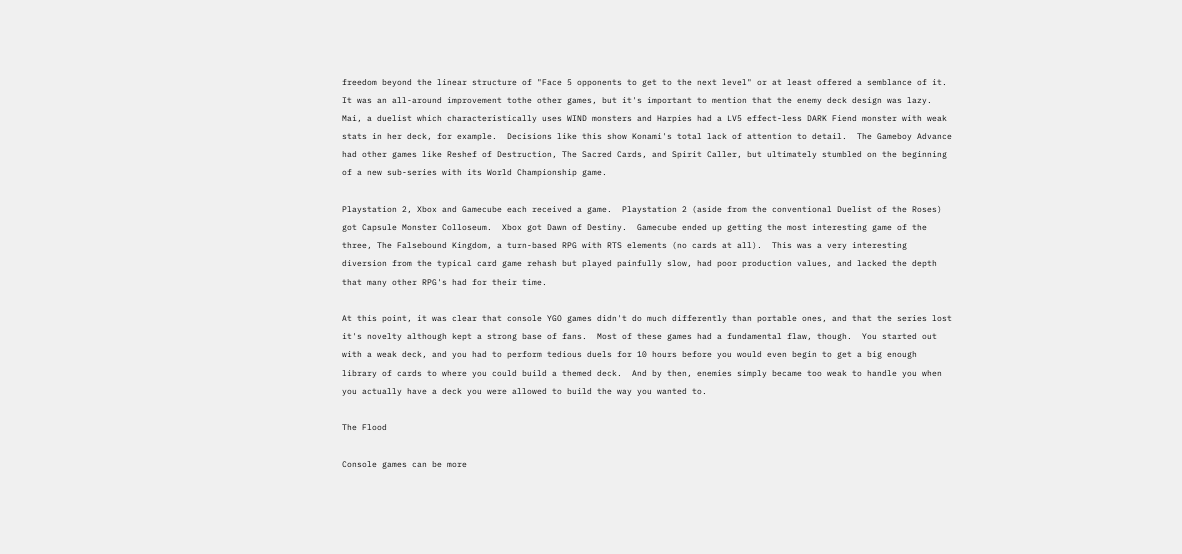freedom beyond the linear structure of "Face 5 opponents to get to the next level" or at least offered a semblance of it.  It was an all-around improvement tothe other games, but it's important to mention that the enemy deck design was lazy.  Mai, a duelist which characteristically uses WIND monsters and Harpies had a LV5 effect-less DARK Fiend monster with weak stats in her deck, for example.  Decisions like this show Konami's total lack of attention to detail.  The Gameboy Advance had other games like Reshef of Destruction, The Sacred Cards, and Spirit Caller, but ultimately stumbled on the beginning of a new sub-series with its World Championship game.

Playstation 2, Xbox and Gamecube each received a game.  Playstation 2 (aside from the conventional Duelist of the Roses) got Capsule Monster Colloseum.  Xbox got Dawn of Destiny.  Gamecube ended up getting the most interesting game of the three, The Falsebound Kingdom, a turn-based RPG with RTS elements (no cards at all).  This was a very interesting diversion from the typical card game rehash but played painfully slow, had poor production values, and lacked the depth that many other RPG's had for their time.

At this point, it was clear that console YGO games didn't do much differently than portable ones, and that the series lost it's novelty although kept a strong base of fans.  Most of these games had a fundamental flaw, though.  You started out with a weak deck, and you had to perform tedious duels for 10 hours before you would even begin to get a big enough library of cards to where you could build a themed deck.  And by then, enemies simply became too weak to handle you when you actually have a deck you were allowed to build the way you wanted to.

The Flood

Console games can be more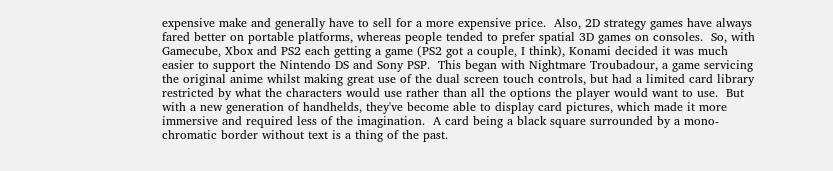expensive make and generally have to sell for a more expensive price.  Also, 2D strategy games have always fared better on portable platforms, whereas people tended to prefer spatial 3D games on consoles.  So, with Gamecube, Xbox and PS2 each getting a game (PS2 got a couple, I think), Konami decided it was much easier to support the Nintendo DS and Sony PSP.  This began with Nightmare Troubadour, a game servicing the original anime whilst making great use of the dual screen touch controls, but had a limited card library restricted by what the characters would use rather than all the options the player would want to use.  But with a new generation of handhelds, they've become able to display card pictures, which made it more immersive and required less of the imagination.  A card being a black square surrounded by a mono-chromatic border without text is a thing of the past.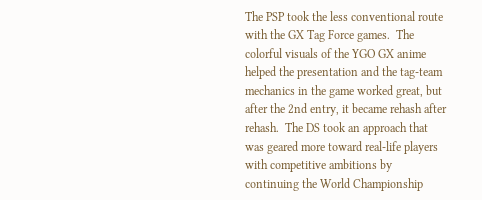The PSP took the less conventional route with the GX Tag Force games.  The colorful visuals of the YGO GX anime helped the presentation and the tag-team mechanics in the game worked great, but after the 2nd entry, it became rehash after rehash.  The DS took an approach that was geared more toward real-life players with competitive ambitions by continuing the World Championship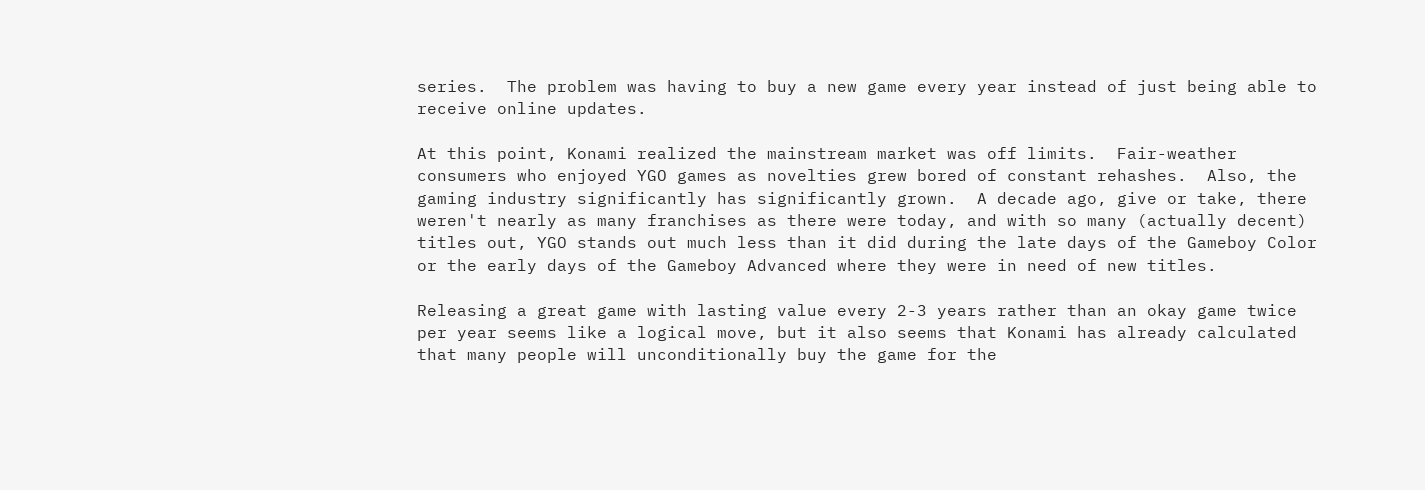series.  The problem was having to buy a new game every year instead of just being able to receive online updates.

At this point, Konami realized the mainstream market was off limits.  Fair-weather consumers who enjoyed YGO games as novelties grew bored of constant rehashes.  Also, the gaming industry significantly has significantly grown.  A decade ago, give or take, there weren't nearly as many franchises as there were today, and with so many (actually decent) titles out, YGO stands out much less than it did during the late days of the Gameboy Color or the early days of the Gameboy Advanced where they were in need of new titles.

Releasing a great game with lasting value every 2-3 years rather than an okay game twice per year seems like a logical move, but it also seems that Konami has already calculated that many people will unconditionally buy the game for the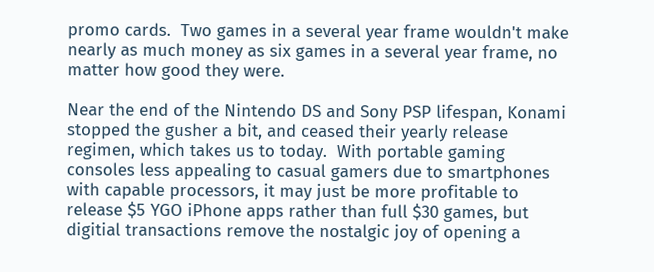promo cards.  Two games in a several year frame wouldn't make nearly as much money as six games in a several year frame, no matter how good they were.

Near the end of the Nintendo DS and Sony PSP lifespan, Konami stopped the gusher a bit, and ceased their yearly release regimen, which takes us to today.  With portable gaming consoles less appealing to casual gamers due to smartphones with capable processors, it may just be more profitable to release $5 YGO iPhone apps rather than full $30 games, but digitial transactions remove the nostalgic joy of opening a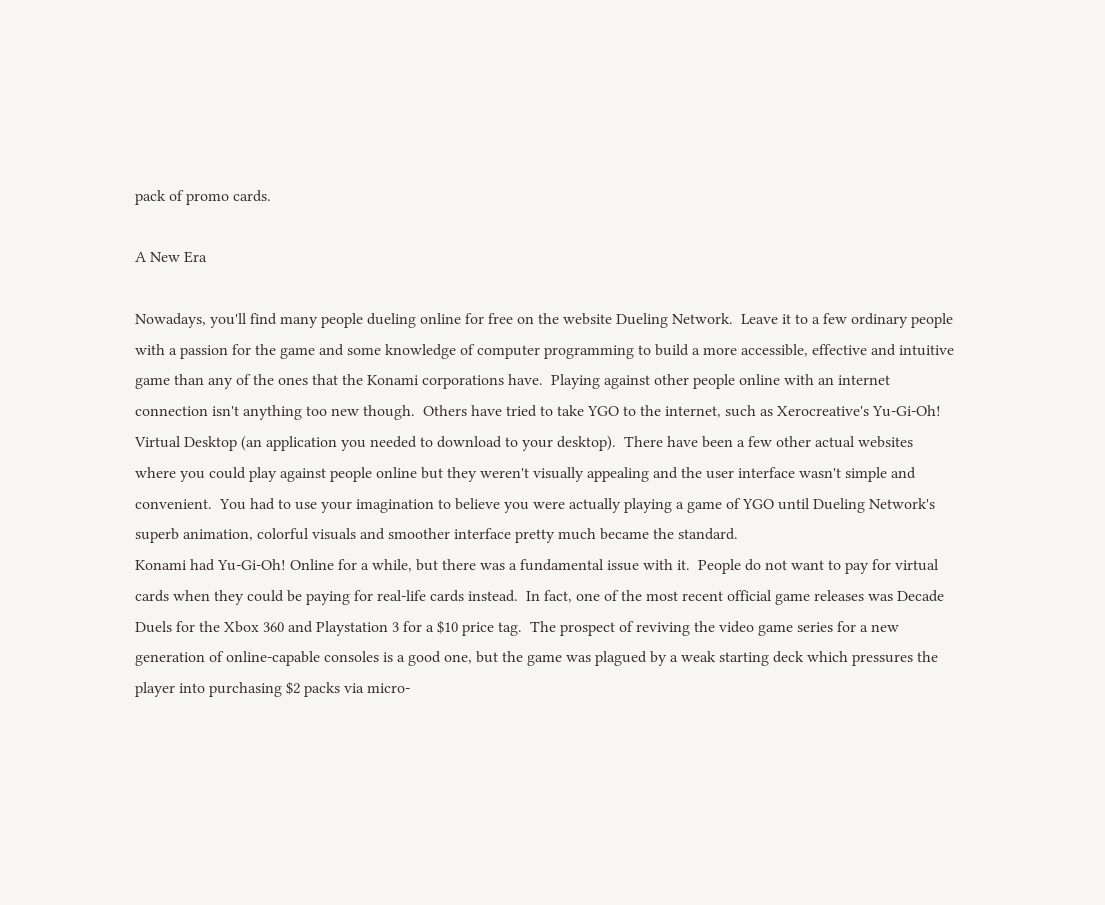pack of promo cards.

A New Era

Nowadays, you'll find many people dueling online for free on the website Dueling Network.  Leave it to a few ordinary people with a passion for the game and some knowledge of computer programming to build a more accessible, effective and intuitive game than any of the ones that the Konami corporations have.  Playing against other people online with an internet connection isn't anything too new though.  Others have tried to take YGO to the internet, such as Xerocreative's Yu-Gi-Oh! Virtual Desktop (an application you needed to download to your desktop).  There have been a few other actual websites where you could play against people online but they weren't visually appealing and the user interface wasn't simple and convenient.  You had to use your imagination to believe you were actually playing a game of YGO until Dueling Network's superb animation, colorful visuals and smoother interface pretty much became the standard.
Konami had Yu-Gi-Oh! Online for a while, but there was a fundamental issue with it.  People do not want to pay for virtual cards when they could be paying for real-life cards instead.  In fact, one of the most recent official game releases was Decade Duels for the Xbox 360 and Playstation 3 for a $10 price tag.  The prospect of reviving the video game series for a new generation of online-capable consoles is a good one, but the game was plagued by a weak starting deck which pressures the player into purchasing $2 packs via micro-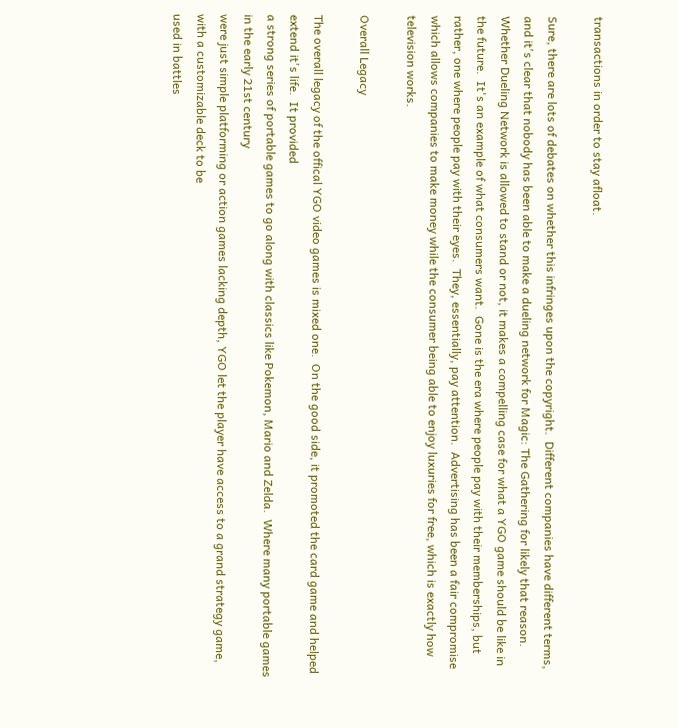transactions in order to stay afloat.

Sure, there are lots of debates on whether this infringes upon the copyright.  Different companies have different terms, and it's clear that nobody has been able to make a dueling network for Magic: The Gathering for likely that reason.  Whether Dueling Network is allowed to stand or not, it makes a compelling case for what a YGO game should be like in the future.  It's an example of what consumers want.  Gone is the era where people pay with their memberships, but rather, one where people pay with their eyes.  They, essentially, pay attention.  Advertising has been a fair compromise which allows companies to make money while the consumer being able to enjoy luxuries for free, which is exactly how television works.

Overall Legacy

The overall legacy of the offical YGO video games is mixed one.  On the good side, it promoted the card game and helped extend it's life.  It provided
a strong series of portable games to go along with classics like Pokemon, Mario and Zelda.  Where many portable games in the early 21st century
were just simple platforming or action games lacking depth, YGO let the player have access to a grand strategy game, with a customizable deck to be
used in battles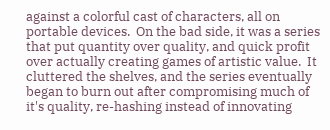against a colorful cast of characters, all on portable devices.  On the bad side, it was a series that put quantity over quality, and quick profit over actually creating games of artistic value.  It cluttered the shelves, and the series eventually began to burn out after compromising much of it's quality, re-hashing instead of innovating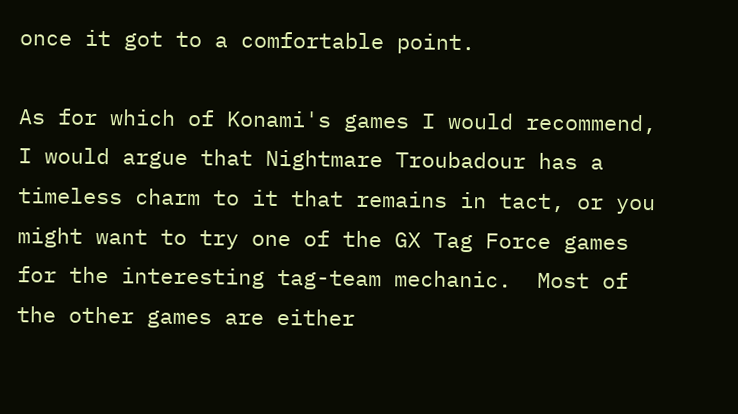once it got to a comfortable point.

As for which of Konami's games I would recommend, I would argue that Nightmare Troubadour has a timeless charm to it that remains in tact, or you might want to try one of the GX Tag Force games for the interesting tag-team mechanic.  Most of the other games are either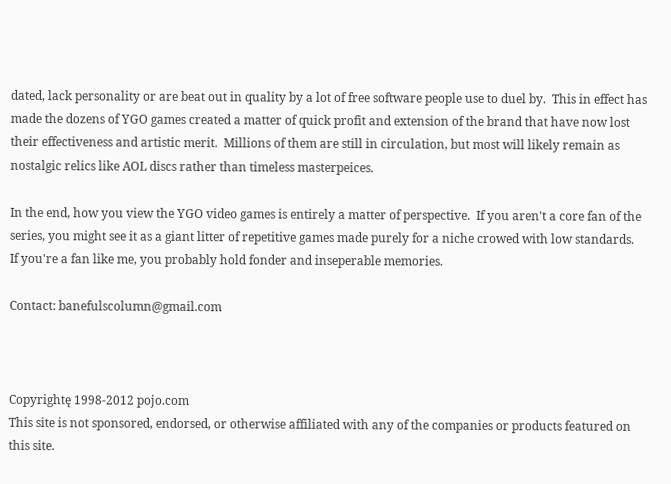dated, lack personality or are beat out in quality by a lot of free software people use to duel by.  This in effect has made the dozens of YGO games created a matter of quick profit and extension of the brand that have now lost their effectiveness and artistic merit.  Millions of them are still in circulation, but most will likely remain as nostalgic relics like AOL discs rather than timeless masterpeices.

In the end, how you view the YGO video games is entirely a matter of perspective.  If you aren't a core fan of the series, you might see it as a giant litter of repetitive games made purely for a niche crowed with low standards.  If you're a fan like me, you probably hold fonder and inseperable memories.

Contact: banefulscolumn@gmail.com



Copyrightę 1998-2012 pojo.com
This site is not sponsored, endorsed, or otherwise affiliated with any of the companies or products featured on this site.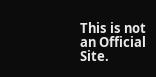This is not an Official Site.